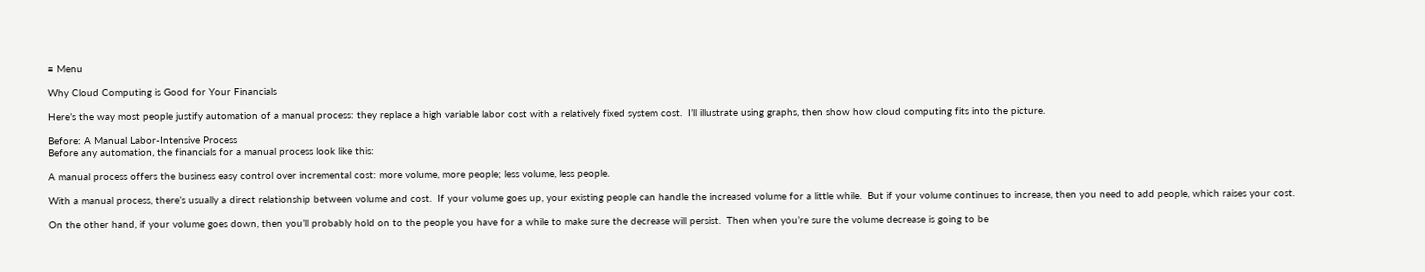≡ Menu

Why Cloud Computing is Good for Your Financials

Here’s the way most people justify automation of a manual process: they replace a high variable labor cost with a relatively fixed system cost.  I’ll illustrate using graphs, then show how cloud computing fits into the picture.

Before: A Manual Labor-Intensive Process
Before any automation, the financials for a manual process look like this:

A manual process offers the business easy control over incremental cost: more volume, more people; less volume, less people.

With a manual process, there’s usually a direct relationship between volume and cost.  If your volume goes up, your existing people can handle the increased volume for a little while.  But if your volume continues to increase, then you need to add people, which raises your cost.

On the other hand, if your volume goes down, then you’ll probably hold on to the people you have for a while to make sure the decrease will persist.  Then when you’re sure the volume decrease is going to be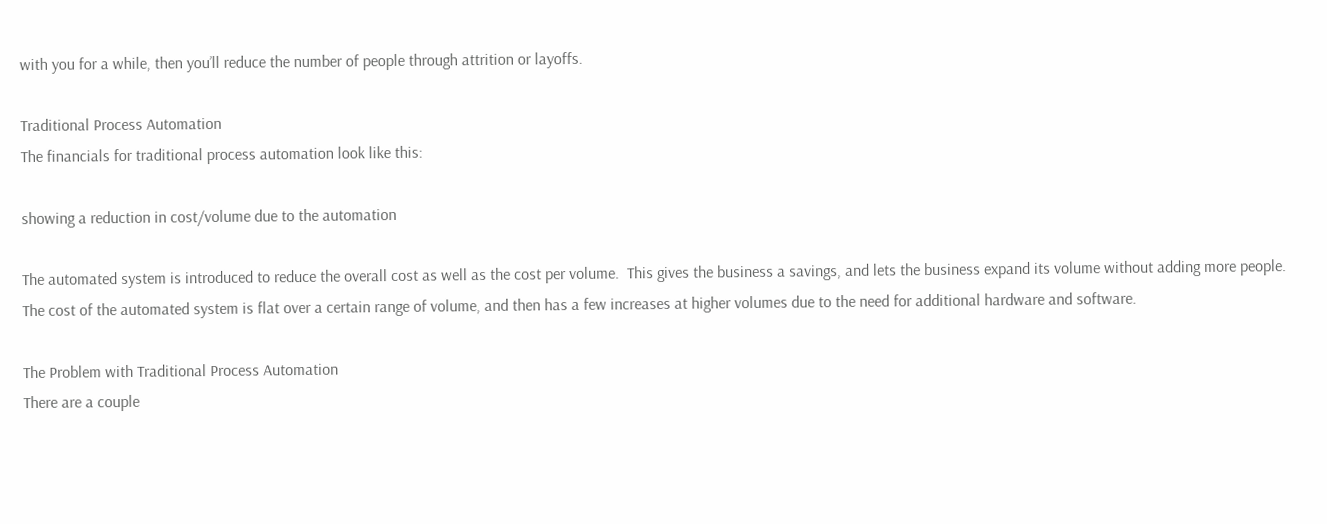with you for a while, then you’ll reduce the number of people through attrition or layoffs.

Traditional Process Automation
The financials for traditional process automation look like this:

showing a reduction in cost/volume due to the automation

The automated system is introduced to reduce the overall cost as well as the cost per volume.  This gives the business a savings, and lets the business expand its volume without adding more people.  The cost of the automated system is flat over a certain range of volume, and then has a few increases at higher volumes due to the need for additional hardware and software.

The Problem with Traditional Process Automation
There are a couple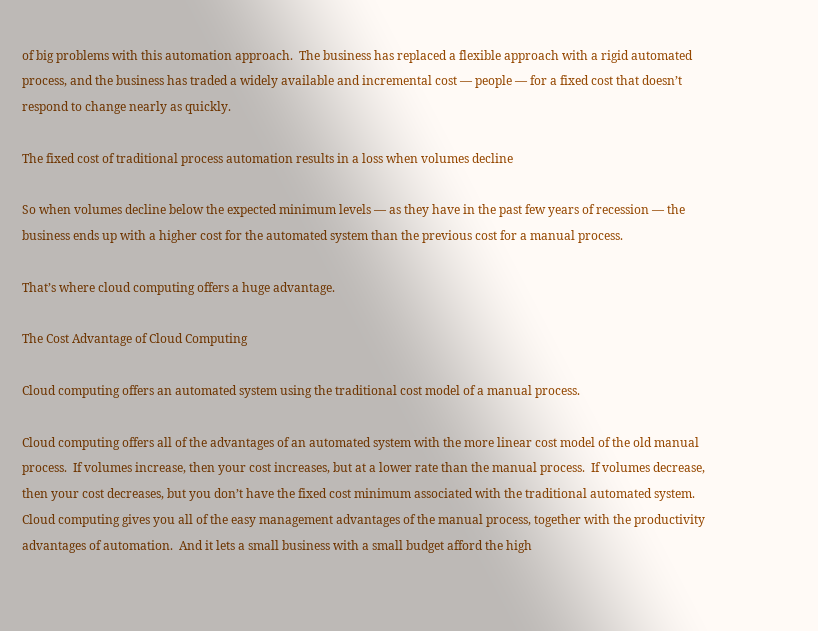of big problems with this automation approach.  The business has replaced a flexible approach with a rigid automated process, and the business has traded a widely available and incremental cost — people — for a fixed cost that doesn’t respond to change nearly as quickly.

The fixed cost of traditional process automation results in a loss when volumes decline

So when volumes decline below the expected minimum levels — as they have in the past few years of recession — the business ends up with a higher cost for the automated system than the previous cost for a manual process.

That’s where cloud computing offers a huge advantage.

The Cost Advantage of Cloud Computing

Cloud computing offers an automated system using the traditional cost model of a manual process.

Cloud computing offers all of the advantages of an automated system with the more linear cost model of the old manual process.  If volumes increase, then your cost increases, but at a lower rate than the manual process.  If volumes decrease, then your cost decreases, but you don’t have the fixed cost minimum associated with the traditional automated system.  Cloud computing gives you all of the easy management advantages of the manual process, together with the productivity advantages of automation.  And it lets a small business with a small budget afford the high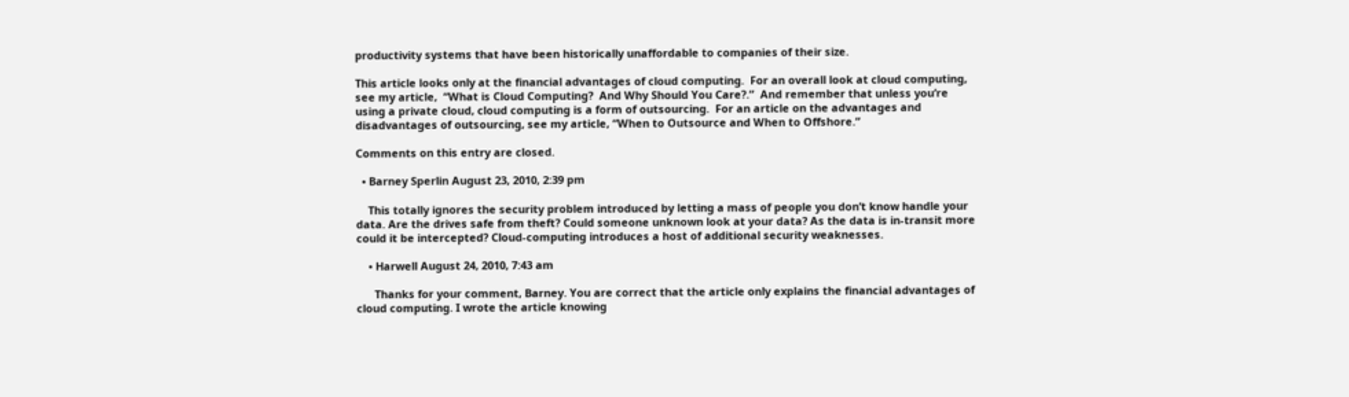productivity systems that have been historically unaffordable to companies of their size.

This article looks only at the financial advantages of cloud computing.  For an overall look at cloud computing, see my article,  “What is Cloud Computing?  And Why Should You Care?.”  And remember that unless you’re using a private cloud, cloud computing is a form of outsourcing.  For an article on the advantages and disadvantages of outsourcing, see my article, “When to Outsource and When to Offshore.”

Comments on this entry are closed.

  • Barney Sperlin August 23, 2010, 2:39 pm

    This totally ignores the security problem introduced by letting a mass of people you don’t know handle your data. Are the drives safe from theft? Could someone unknown look at your data? As the data is in-transit more could it be intercepted? Cloud-computing introduces a host of additional security weaknesses.

    • Harwell August 24, 2010, 7:43 am

      Thanks for your comment, Barney. You are correct that the article only explains the financial advantages of cloud computing. I wrote the article knowing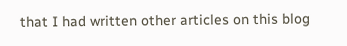that I had written other articles on this blog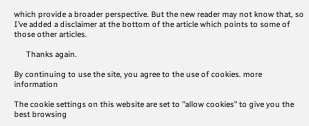which provide a broader perspective. But the new reader may not know that, so I’ve added a disclaimer at the bottom of the article which points to some of those other articles.

      Thanks again.

By continuing to use the site, you agree to the use of cookies. more information

The cookie settings on this website are set to "allow cookies" to give you the best browsing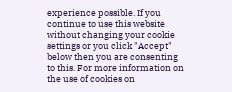experience possible. If you continue to use this website without changing your cookie settings or you click "Accept" below then you are consenting to this. For more information on the use of cookies on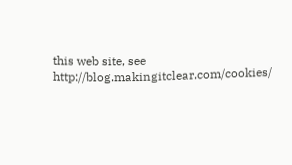this web site, see http://blog.makingitclear.com/cookies/